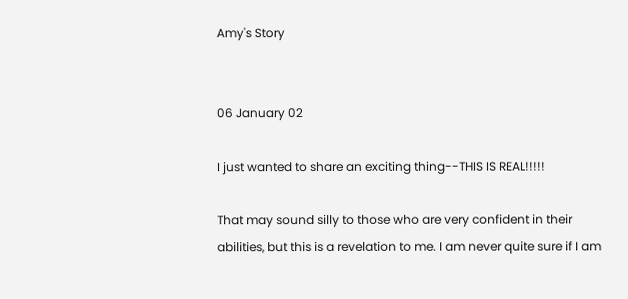Amy's Story


06 January 02

I just wanted to share an exciting thing--THIS IS REAL!!!!!

That may sound silly to those who are very confident in their abilities, but this is a revelation to me. I am never quite sure if I am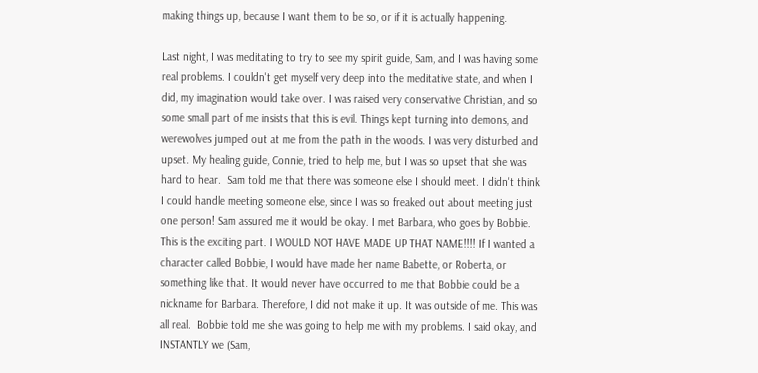making things up, because I want them to be so, or if it is actually happening.

Last night, I was meditating to try to see my spirit guide, Sam, and I was having some real problems. I couldn't get myself very deep into the meditative state, and when I did, my imagination would take over. I was raised very conservative Christian, and so some small part of me insists that this is evil. Things kept turning into demons, and werewolves jumped out at me from the path in the woods. I was very disturbed and upset. My healing guide, Connie, tried to help me, but I was so upset that she was hard to hear.  Sam told me that there was someone else I should meet. I didn't think I could handle meeting someone else, since I was so freaked out about meeting just one person! Sam assured me it would be okay. I met Barbara, who goes by Bobbie.  This is the exciting part. I WOULD NOT HAVE MADE UP THAT NAME!!!! If I wanted a character called Bobbie, I would have made her name Babette, or Roberta, or something like that. It would never have occurred to me that Bobbie could be a nickname for Barbara. Therefore, I did not make it up. It was outside of me. This was all real.  Bobbie told me she was going to help me with my problems. I said okay, and INSTANTLY we (Sam,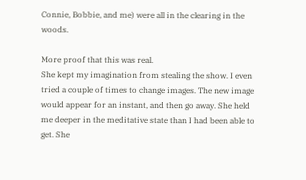Connie, Bobbie, and me) were all in the clearing in the woods.

More proof that this was real.
She kept my imagination from stealing the show. I even tried a couple of times to change images. The new image would appear for an instant, and then go away. She held me deeper in the meditative state than I had been able to get. She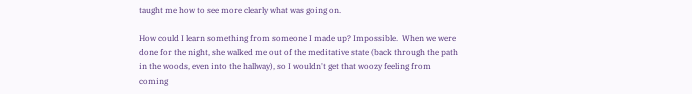taught me how to see more clearly what was going on.

How could I learn something from someone I made up? Impossible.  When we were done for the night, she walked me out of the meditative state (back through the path in the woods, even into the hallway), so I wouldn't get that woozy feeling from coming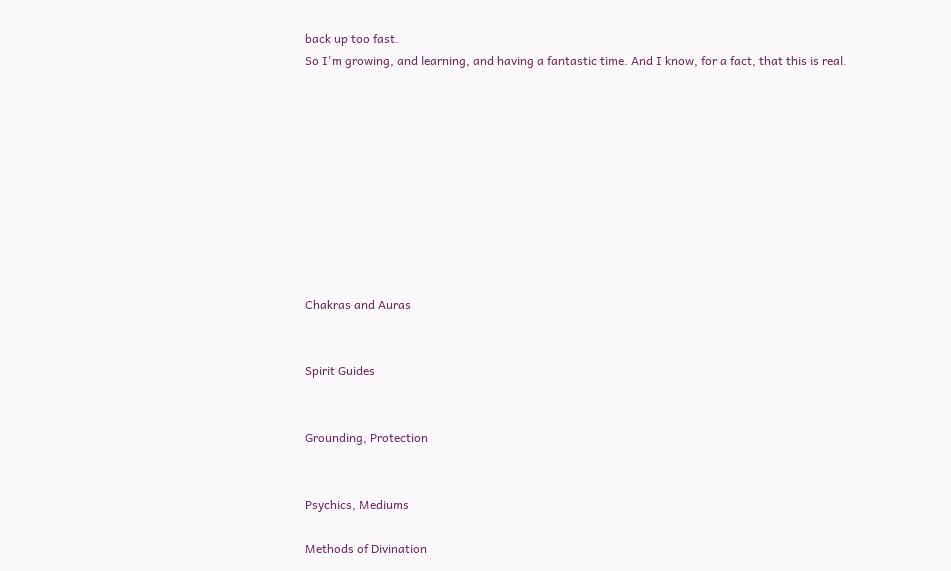back up too fast.
So I'm growing, and learning, and having a fantastic time. And I know, for a fact, that this is real.










Chakras and Auras


Spirit Guides


Grounding, Protection


Psychics, Mediums

Methods of Divination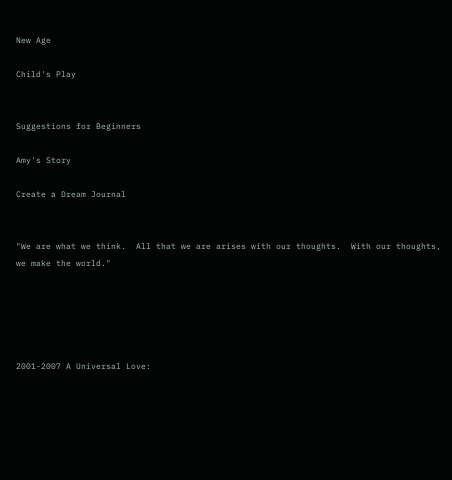New Age

Child's Play


Suggestions for Beginners

Amy's Story

Create a Dream Journal


"We are what we think.  All that we are arises with our thoughts.  With our thoughts, we make the world."





2001-2007 A Universal Love: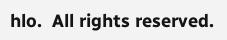hlo.  All rights reserved.